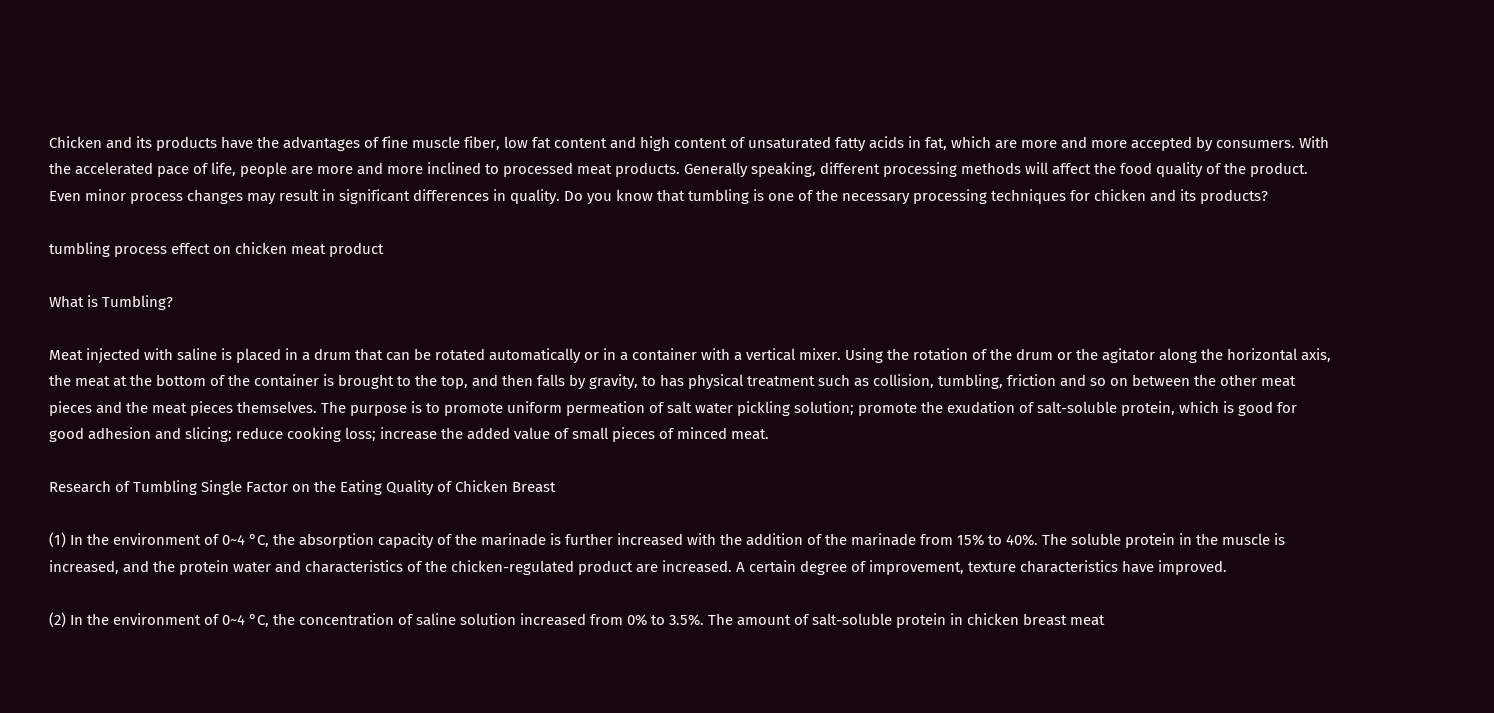Chicken and its products have the advantages of fine muscle fiber, low fat content and high content of unsaturated fatty acids in fat, which are more and more accepted by consumers. With the accelerated pace of life, people are more and more inclined to processed meat products. Generally speaking, different processing methods will affect the food quality of the product. Even minor process changes may result in significant differences in quality. Do you know that tumbling is one of the necessary processing techniques for chicken and its products?

tumbling process effect on chicken meat product

What is Tumbling?

Meat injected with saline is placed in a drum that can be rotated automatically or in a container with a vertical mixer. Using the rotation of the drum or the agitator along the horizontal axis, the meat at the bottom of the container is brought to the top, and then falls by gravity, to has physical treatment such as collision, tumbling, friction and so on between the other meat pieces and the meat pieces themselves. The purpose is to promote uniform permeation of salt water pickling solution; promote the exudation of salt-soluble protein, which is good for good adhesion and slicing; reduce cooking loss; increase the added value of small pieces of minced meat.

Research of Tumbling Single Factor on the Eating Quality of Chicken Breast

(1) In the environment of 0~4 °C, the absorption capacity of the marinade is further increased with the addition of the marinade from 15% to 40%. The soluble protein in the muscle is increased, and the protein water and characteristics of the chicken-regulated product are increased. A certain degree of improvement, texture characteristics have improved.

(2) In the environment of 0~4 °C, the concentration of saline solution increased from 0% to 3.5%. The amount of salt-soluble protein in chicken breast meat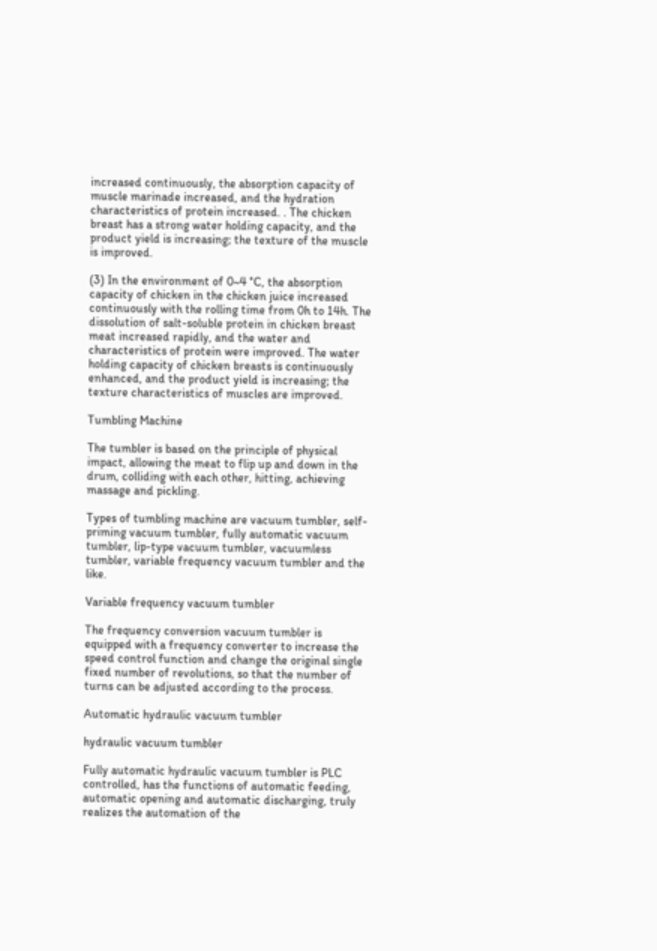increased continuously, the absorption capacity of muscle marinade increased, and the hydration characteristics of protein increased. . The chicken breast has a strong water holding capacity, and the product yield is increasing; the texture of the muscle is improved.

(3) In the environment of 0~4 °C, the absorption capacity of chicken in the chicken juice increased continuously with the rolling time from 0h to 14h. The dissolution of salt-soluble protein in chicken breast meat increased rapidly, and the water and characteristics of protein were improved. The water holding capacity of chicken breasts is continuously enhanced, and the product yield is increasing; the texture characteristics of muscles are improved.

Tumbling Machine

The tumbler is based on the principle of physical impact, allowing the meat to flip up and down in the drum, colliding with each other, hitting, achieving massage and pickling.

Types of tumbling machine are vacuum tumbler, self-priming vacuum tumbler, fully automatic vacuum tumbler, lip-type vacuum tumbler, vacuumless tumbler, variable frequency vacuum tumbler and the like.

Variable frequency vacuum tumbler

The frequency conversion vacuum tumbler is equipped with a frequency converter to increase the speed control function and change the original single fixed number of revolutions, so that the number of turns can be adjusted according to the process.

Automatic hydraulic vacuum tumbler

hydraulic vacuum tumbler

Fully automatic hydraulic vacuum tumbler is PLC controlled, has the functions of automatic feeding, automatic opening and automatic discharging, truly realizes the automation of the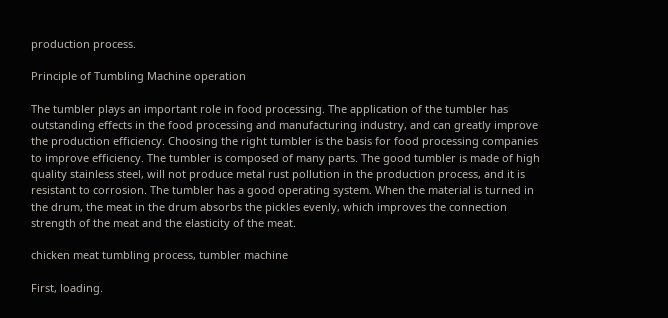production process.

Principle of Tumbling Machine operation

The tumbler plays an important role in food processing. The application of the tumbler has outstanding effects in the food processing and manufacturing industry, and can greatly improve the production efficiency. Choosing the right tumbler is the basis for food processing companies to improve efficiency. The tumbler is composed of many parts. The good tumbler is made of high quality stainless steel, will not produce metal rust pollution in the production process, and it is resistant to corrosion. The tumbler has a good operating system. When the material is turned in the drum, the meat in the drum absorbs the pickles evenly, which improves the connection strength of the meat and the elasticity of the meat.

chicken meat tumbling process, tumbler machine

First, loading.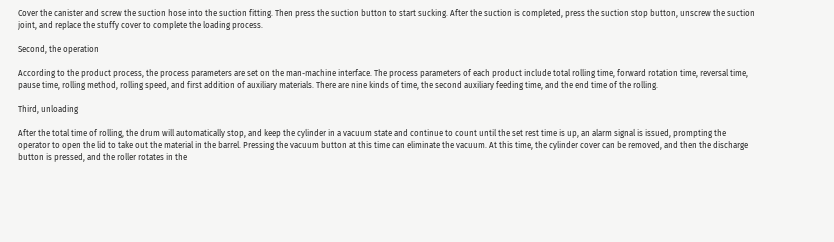Cover the canister and screw the suction hose into the suction fitting. Then press the suction button to start sucking. After the suction is completed, press the suction stop button, unscrew the suction joint, and replace the stuffy cover to complete the loading process.

Second, the operation

According to the product process, the process parameters are set on the man-machine interface. The process parameters of each product include total rolling time, forward rotation time, reversal time, pause time, rolling method, rolling speed, and first addition of auxiliary materials. There are nine kinds of time, the second auxiliary feeding time, and the end time of the rolling.

Third, unloading

After the total time of rolling, the drum will automatically stop, and keep the cylinder in a vacuum state and continue to count until the set rest time is up, an alarm signal is issued, prompting the operator to open the lid to take out the material in the barrel. Pressing the vacuum button at this time can eliminate the vacuum. At this time, the cylinder cover can be removed, and then the discharge button is pressed, and the roller rotates in the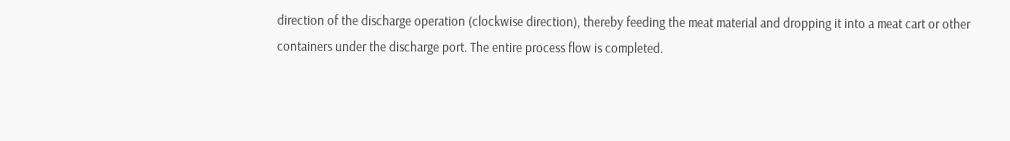direction of the discharge operation (clockwise direction), thereby feeding the meat material and dropping it into a meat cart or other containers under the discharge port. The entire process flow is completed.